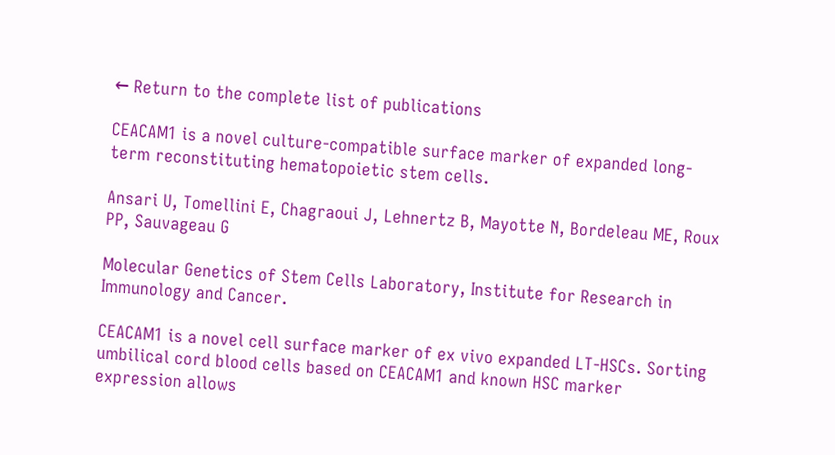← Return to the complete list of publications

CEACAM1 is a novel culture-compatible surface marker of expanded long-term reconstituting hematopoietic stem cells.

Ansari U, Tomellini E, Chagraoui J, Lehnertz B, Mayotte N, Bordeleau ME, Roux PP, Sauvageau G

Molecular Genetics of Stem Cells Laboratory, Institute for Research in Immunology and Cancer.

CEACAM1 is a novel cell surface marker of ex vivo expanded LT-HSCs. Sorting umbilical cord blood cells based on CEACAM1 and known HSC marker expression allows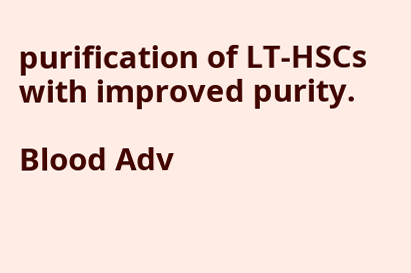purification of LT-HSCs with improved purity.

Blood Adv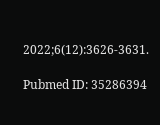2022;6(12):3626-3631.

Pubmed ID: 35286394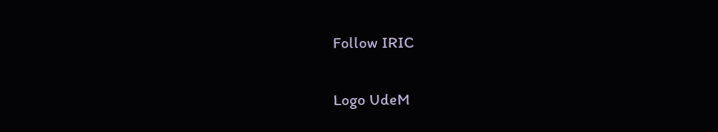Follow IRIC

Logo UdeM